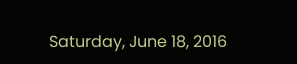Saturday, June 18, 2016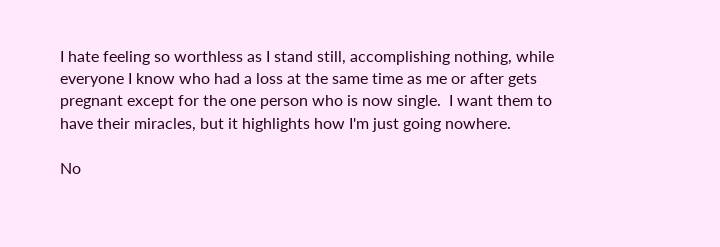I hate feeling so worthless as I stand still, accomplishing nothing, while everyone I know who had a loss at the same time as me or after gets pregnant except for the one person who is now single.  I want them to have their miracles, but it highlights how I'm just going nowhere.

No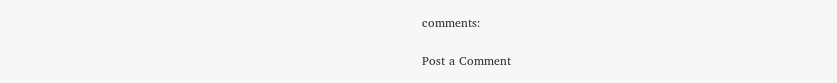comments:

Post a Comment